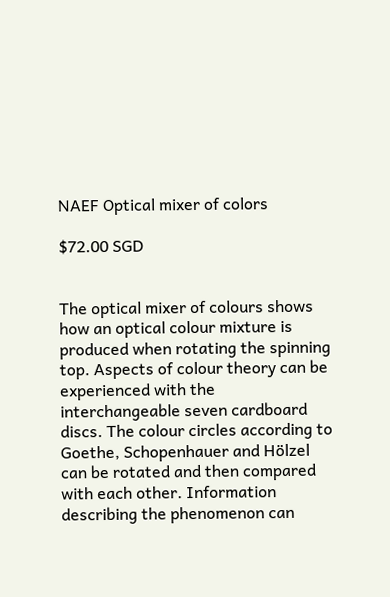NAEF Optical mixer of colors

$72.00 SGD


The optical mixer of colours shows how an optical colour mixture is produced when rotating the spinning top. Aspects of colour theory can be experienced with the interchangeable seven cardboard discs. The colour circles according to Goethe, Schopenhauer and Hölzel can be rotated and then compared with each other. Information describing the phenomenon can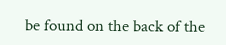be found on the back of the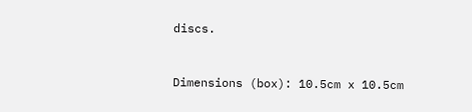discs.


Dimensions (box): 10.5cm x 10.5cm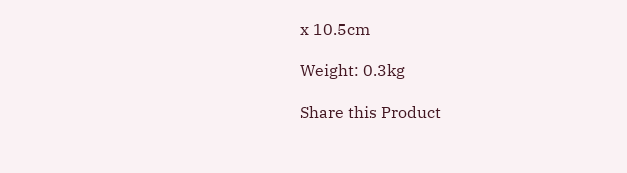x 10.5cm

Weight: 0.3kg

Share this Product